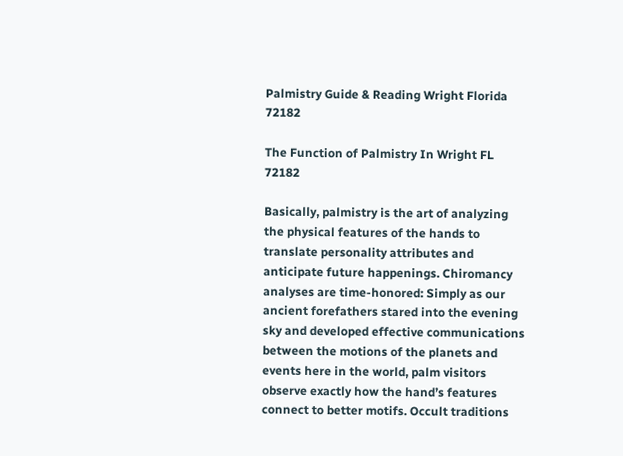Palmistry Guide & Reading Wright Florida 72182

The Function of Palmistry In Wright FL 72182

Basically, palmistry is the art of analyzing the physical features of the hands to translate personality attributes and anticipate future happenings. Chiromancy analyses are time-honored: Simply as our ancient forefathers stared into the evening sky and developed effective communications between the motions of the planets and events here in the world, palm visitors observe exactly how the hand’s features connect to better motifs. Occult traditions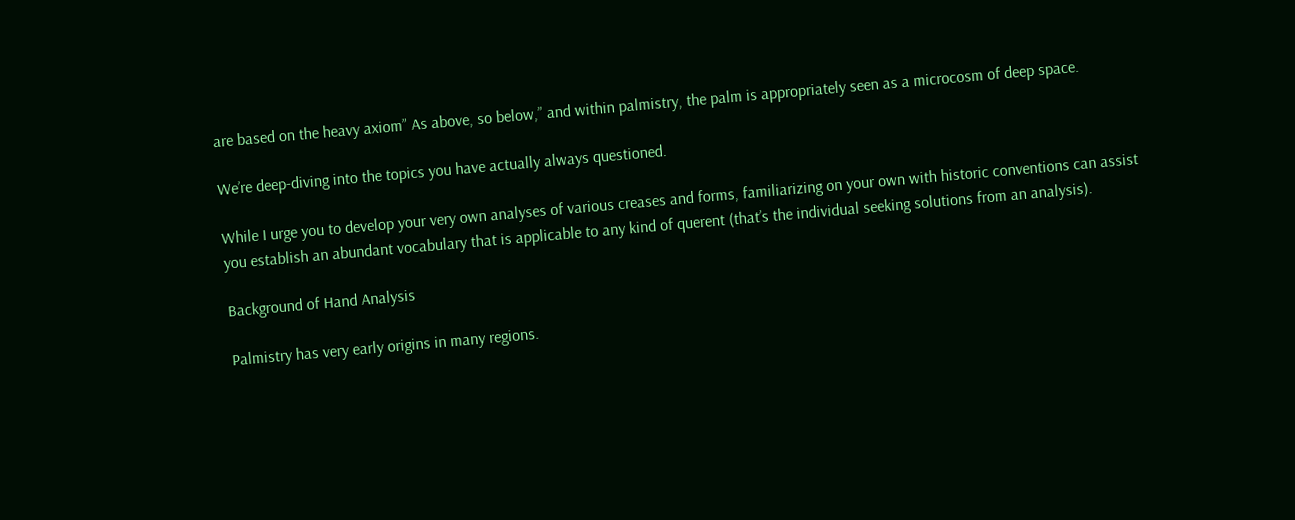are based on the heavy axiom” As above, so below,” and within palmistry, the palm is appropriately seen as a microcosm of deep space.

We’re deep-diving into the topics you have actually always questioned.

While I urge you to develop your very own analyses of various creases and forms, familiarizing on your own with historic conventions can assist you establish an abundant vocabulary that is applicable to any kind of querent (that’s the individual seeking solutions from an analysis).

Background of Hand Analysis

Palmistry has very early origins in many regions.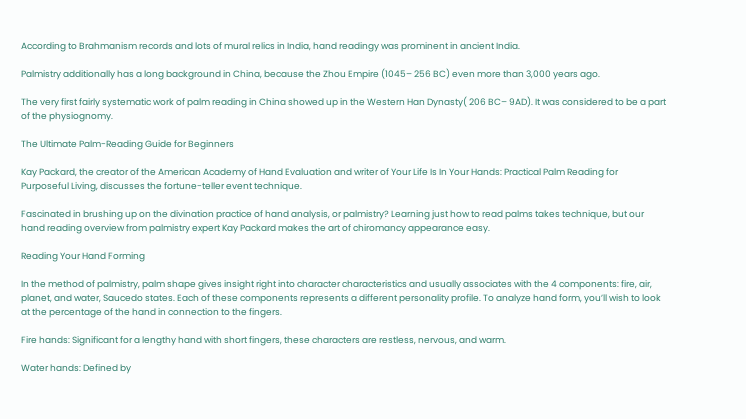According to Brahmanism records and lots of mural relics in India, hand readingy was prominent in ancient India.

Palmistry additionally has a long background in China, because the Zhou Empire (1045– 256 BC) even more than 3,000 years ago.

The very first fairly systematic work of palm reading in China showed up in the Western Han Dynasty( 206 BC– 9AD). It was considered to be a part of the physiognomy.

The Ultimate Palm-Reading Guide for Beginners

Kay Packard, the creator of the American Academy of Hand Evaluation and writer of Your Life Is In Your Hands: Practical Palm Reading for Purposeful Living, discusses the fortune-teller event technique.

Fascinated in brushing up on the divination practice of hand analysis, or palmistry? Learning just how to read palms takes technique, but our hand reading overview from palmistry expert Kay Packard makes the art of chiromancy appearance easy.

Reading Your Hand Forming

In the method of palmistry, palm shape gives insight right into character characteristics and usually associates with the 4 components: fire, air, planet, and water, Saucedo states. Each of these components represents a different personality profile. To analyze hand form, you’ll wish to look at the percentage of the hand in connection to the fingers.

Fire hands: Significant for a lengthy hand with short fingers, these characters are restless, nervous, and warm.

Water hands: Defined by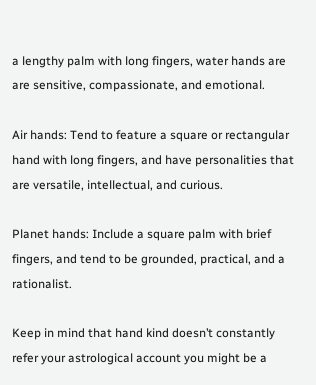a lengthy palm with long fingers, water hands are are sensitive, compassionate, and emotional.

Air hands: Tend to feature a square or rectangular hand with long fingers, and have personalities that are versatile, intellectual, and curious.

Planet hands: Include a square palm with brief fingers, and tend to be grounded, practical, and a rationalist.

Keep in mind that hand kind doesn’t constantly refer your astrological account you might be a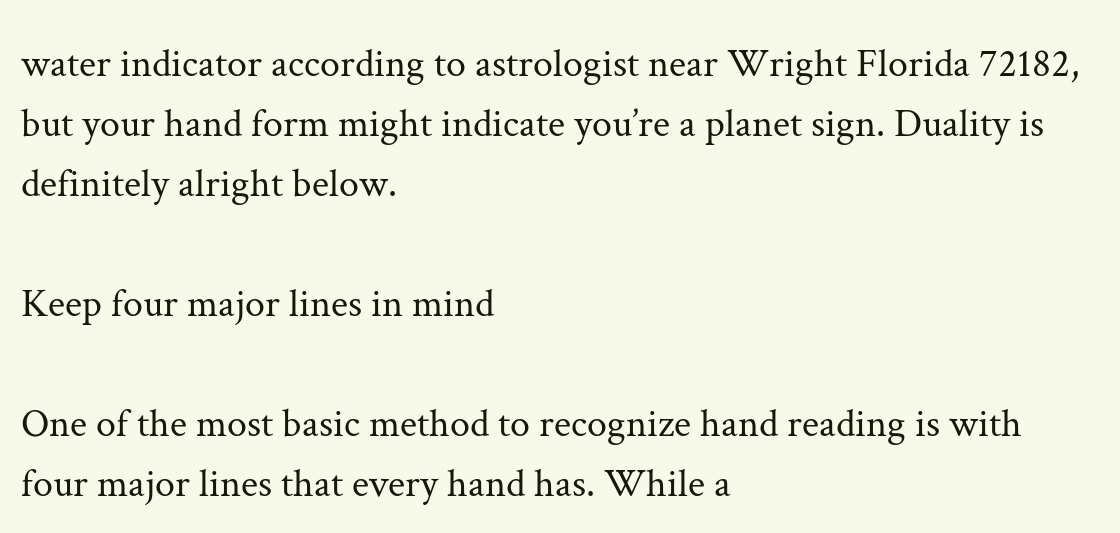water indicator according to astrologist near Wright Florida 72182, but your hand form might indicate you’re a planet sign. Duality is definitely alright below.

Keep four major lines in mind

One of the most basic method to recognize hand reading is with four major lines that every hand has. While a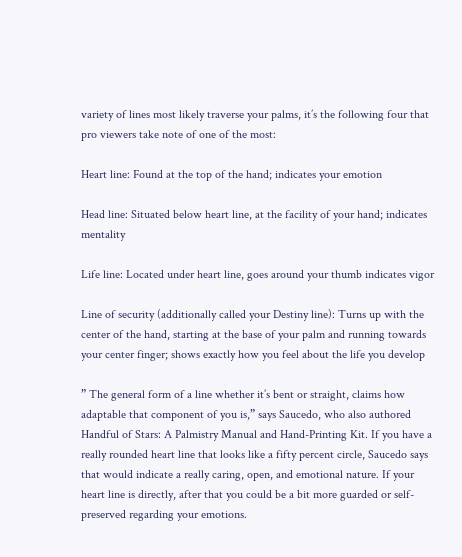variety of lines most likely traverse your palms, it’s the following four that pro viewers take note of one of the most:

Heart line: Found at the top of the hand; indicates your emotion

Head line: Situated below heart line, at the facility of your hand; indicates mentality

Life line: Located under heart line, goes around your thumb indicates vigor

Line of security (additionally called your Destiny line): Turns up with the center of the hand, starting at the base of your palm and running towards your center finger; shows exactly how you feel about the life you develop

” The general form of a line whether it’s bent or straight, claims how adaptable that component of you is,” says Saucedo, who also authored Handful of Stars: A Palmistry Manual and Hand-Printing Kit. If you have a really rounded heart line that looks like a fifty percent circle, Saucedo says that would indicate a really caring, open, and emotional nature. If your heart line is directly, after that you could be a bit more guarded or self-preserved regarding your emotions.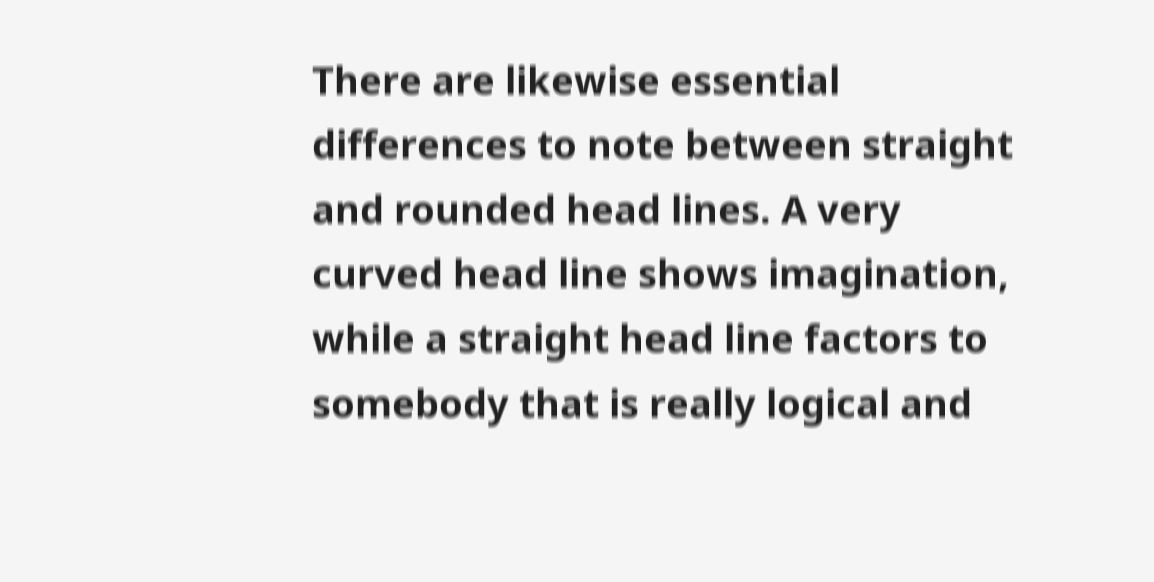There are likewise essential differences to note between straight and rounded head lines. A very curved head line shows imagination, while a straight head line factors to somebody that is really logical and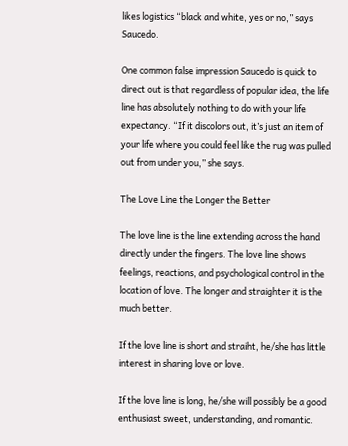likes logistics “black and white, yes or no,” says Saucedo.

One common false impression Saucedo is quick to direct out is that regardless of popular idea, the life line has absolutely nothing to do with your life expectancy. “If it discolors out, it’s just an item of your life where you could feel like the rug was pulled out from under you,” she says.

The Love Line the Longer the Better

The love line is the line extending across the hand directly under the fingers. The love line shows feelings, reactions, and psychological control in the location of love. The longer and straighter it is the much better.

If the love line is short and straiht, he/she has little interest in sharing love or love.

If the love line is long, he/she will possibly be a good enthusiast sweet, understanding, and romantic.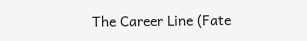The Career Line (Fate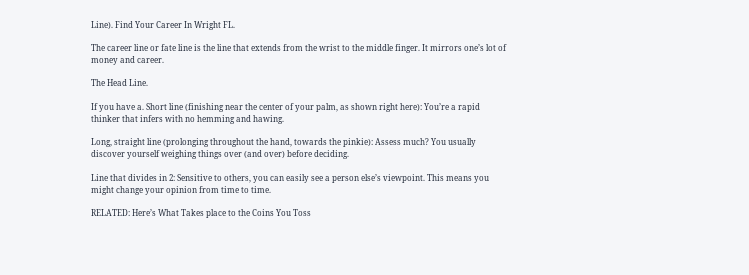Line). Find Your Career In Wright FL.

The career line or fate line is the line that extends from the wrist to the middle finger. It mirrors one’s lot of money and career.

The Head Line.

If you have a. Short line (finishing near the center of your palm, as shown right here): You’re a rapid thinker that infers with no hemming and hawing.

Long, straight line (prolonging throughout the hand, towards the pinkie): Assess much? You usually discover yourself weighing things over (and over) before deciding.

Line that divides in 2: Sensitive to others, you can easily see a person else’s viewpoint. This means you might change your opinion from time to time.

RELATED: Here’s What Takes place to the Coins You Toss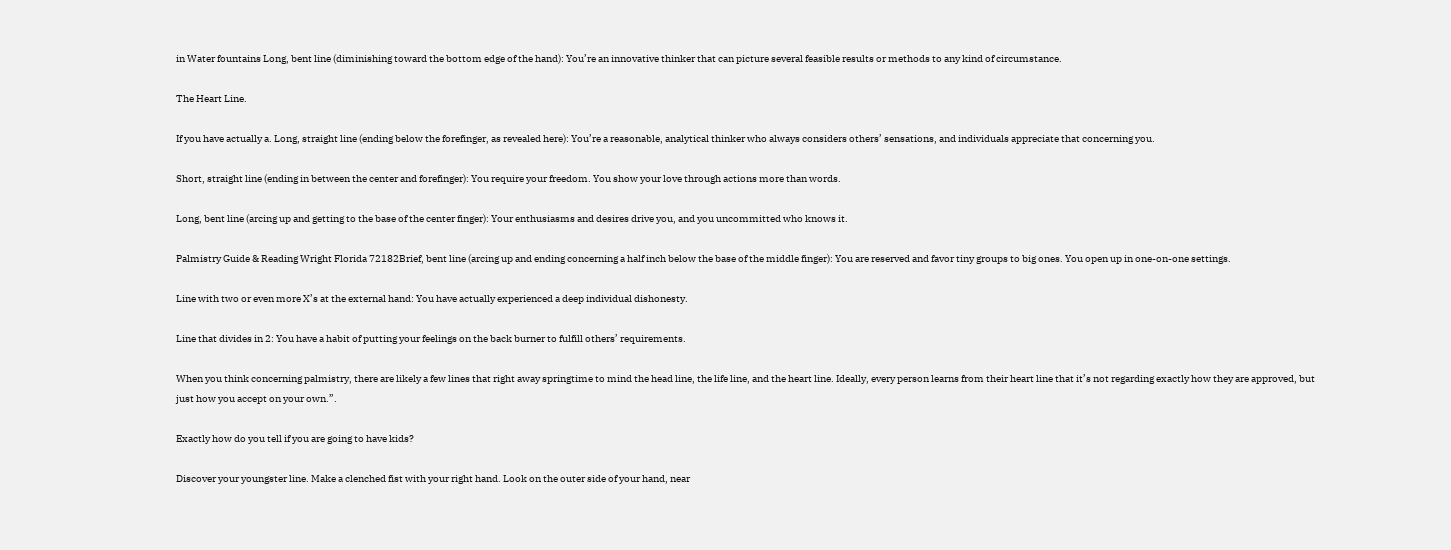in Water fountains Long, bent line (diminishing toward the bottom edge of the hand): You’re an innovative thinker that can picture several feasible results or methods to any kind of circumstance.

The Heart Line.

If you have actually a. Long, straight line (ending below the forefinger, as revealed here): You’re a reasonable, analytical thinker who always considers others’ sensations, and individuals appreciate that concerning you.

Short, straight line (ending in between the center and forefinger): You require your freedom. You show your love through actions more than words.

Long, bent line (arcing up and getting to the base of the center finger): Your enthusiasms and desires drive you, and you uncommitted who knows it.

Palmistry Guide & Reading Wright Florida 72182Brief, bent line (arcing up and ending concerning a half inch below the base of the middle finger): You are reserved and favor tiny groups to big ones. You open up in one-on-one settings.

Line with two or even more X’s at the external hand: You have actually experienced a deep individual dishonesty.

Line that divides in 2: You have a habit of putting your feelings on the back burner to fulfill others’ requirements.

When you think concerning palmistry, there are likely a few lines that right away springtime to mind the head line, the life line, and the heart line. Ideally, every person learns from their heart line that it’s not regarding exactly how they are approved, but just how you accept on your own.”.

Exactly how do you tell if you are going to have kids?

Discover your youngster line. Make a clenched fist with your right hand. Look on the outer side of your hand, near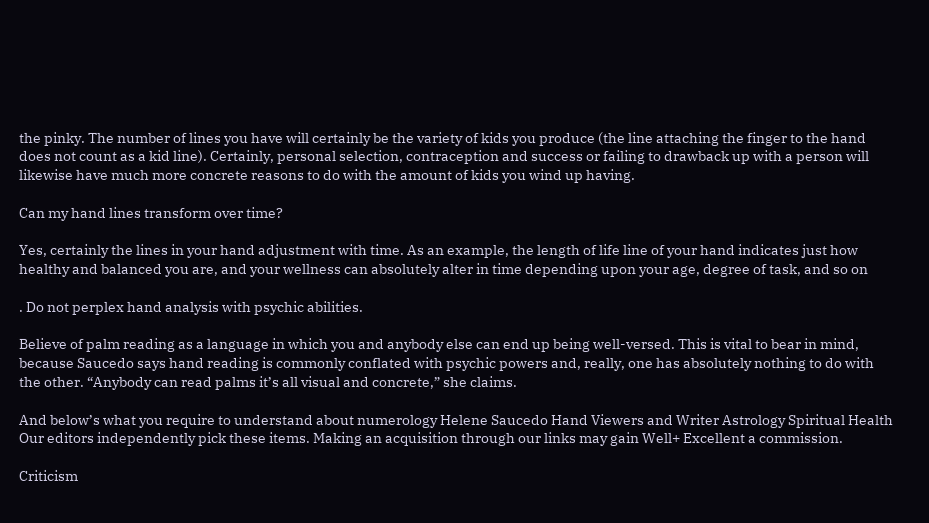the pinky. The number of lines you have will certainly be the variety of kids you produce (the line attaching the finger to the hand does not count as a kid line). Certainly, personal selection, contraception and success or failing to drawback up with a person will likewise have much more concrete reasons to do with the amount of kids you wind up having.

Can my hand lines transform over time?

Yes, certainly the lines in your hand adjustment with time. As an example, the length of life line of your hand indicates just how healthy and balanced you are, and your wellness can absolutely alter in time depending upon your age, degree of task, and so on

. Do not perplex hand analysis with psychic abilities.

Believe of palm reading as a language in which you and anybody else can end up being well-versed. This is vital to bear in mind, because Saucedo says hand reading is commonly conflated with psychic powers and, really, one has absolutely nothing to do with the other. “Anybody can read palms it’s all visual and concrete,” she claims.

And below’s what you require to understand about numerology Helene Saucedo Hand Viewers and Writer Astrology Spiritual Health Our editors independently pick these items. Making an acquisition through our links may gain Well+ Excellent a commission.

Criticism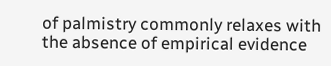of palmistry commonly relaxes with the absence of empirical evidence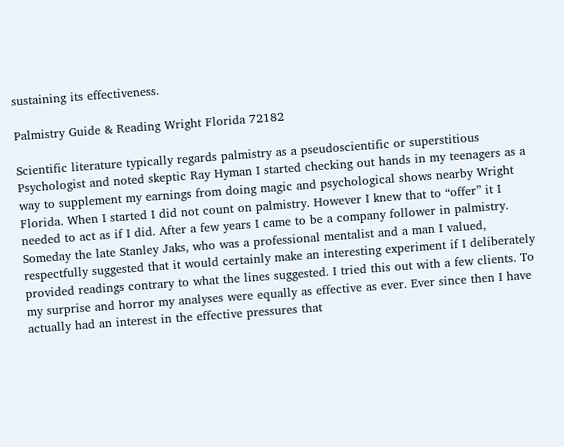sustaining its effectiveness.

Palmistry Guide & Reading Wright Florida 72182

Scientific literature typically regards palmistry as a pseudoscientific or superstitious Psychologist and noted skeptic Ray Hyman I started checking out hands in my teenagers as a way to supplement my earnings from doing magic and psychological shows nearby Wright Florida. When I started I did not count on palmistry. However I knew that to “offer” it I needed to act as if I did. After a few years I came to be a company follower in palmistry. Someday the late Stanley Jaks, who was a professional mentalist and a man I valued, respectfully suggested that it would certainly make an interesting experiment if I deliberately provided readings contrary to what the lines suggested. I tried this out with a few clients. To my surprise and horror my analyses were equally as effective as ever. Ever since then I have actually had an interest in the effective pressures that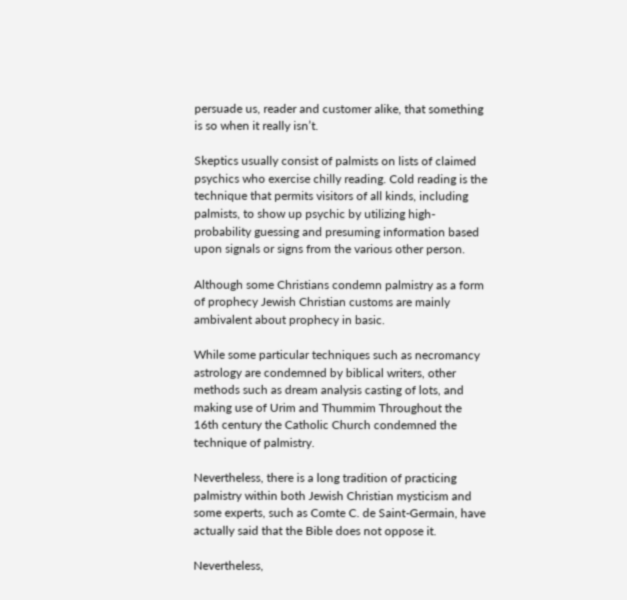persuade us, reader and customer alike, that something is so when it really isn’t.

Skeptics usually consist of palmists on lists of claimed psychics who exercise chilly reading. Cold reading is the technique that permits visitors of all kinds, including palmists, to show up psychic by utilizing high-probability guessing and presuming information based upon signals or signs from the various other person.

Although some Christians condemn palmistry as a form of prophecy Jewish Christian customs are mainly ambivalent about prophecy in basic.

While some particular techniques such as necromancy astrology are condemned by biblical writers, other methods such as dream analysis casting of lots, and making use of Urim and Thummim Throughout the 16th century the Catholic Church condemned the technique of palmistry.

Nevertheless, there is a long tradition of practicing palmistry within both Jewish Christian mysticism and some experts, such as Comte C. de Saint-Germain, have actually said that the Bible does not oppose it.

Nevertheless,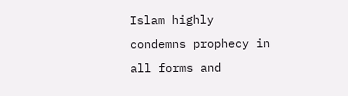Islam highly condemns prophecy in all forms and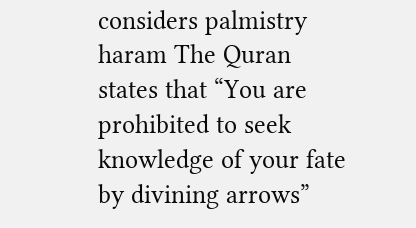considers palmistry haram The Quran states that “You are prohibited to seek knowledge of your fate by divining arrows”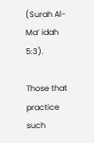(Surah Al-Ma’ idah 5:3).

Those that practice such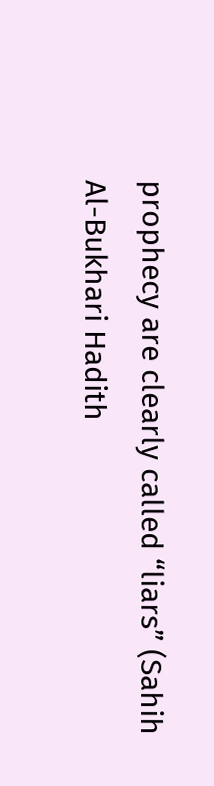prophecy are clearly called “liars” (Sahih Al-Bukhari Hadith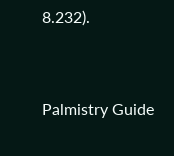8.232).


Palmistry Guide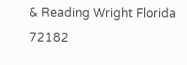& Reading Wright Florida 72182